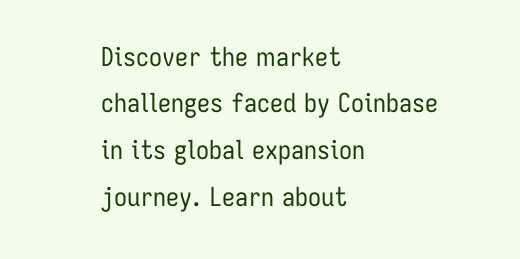Discover the market challenges faced by Coinbase in its global expansion journey. Learn about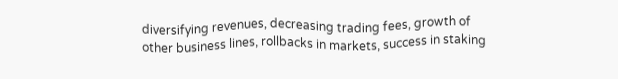diversifying revenues, decreasing trading fees, growth of other business lines, rollbacks in markets, success in staking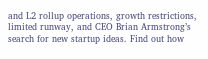and L2 rollup operations, growth restrictions, limited runway, and CEO Brian Armstrong’s search for new startup ideas. Find out how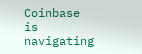Coinbase is navigating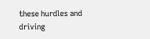these hurdles and driving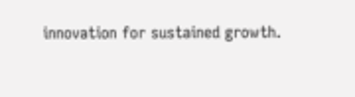innovation for sustained growth.